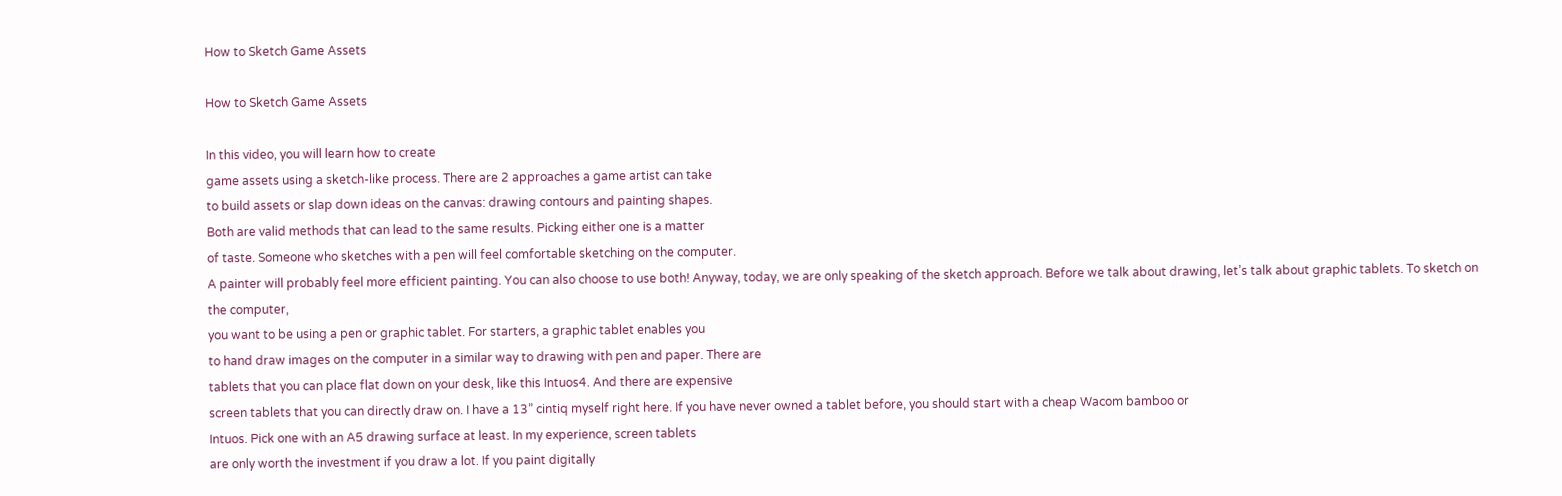How to Sketch Game Assets

How to Sketch Game Assets

In this video, you will learn how to create
game assets using a sketch-like process. There are 2 approaches a game artist can take
to build assets or slap down ideas on the canvas: drawing contours and painting shapes.
Both are valid methods that can lead to the same results. Picking either one is a matter
of taste. Someone who sketches with a pen will feel comfortable sketching on the computer.
A painter will probably feel more efficient painting. You can also choose to use both! Anyway, today, we are only speaking of the sketch approach. Before we talk about drawing, let’s talk about graphic tablets. To sketch on the computer,
you want to be using a pen or graphic tablet. For starters, a graphic tablet enables you
to hand draw images on the computer in a similar way to drawing with pen and paper. There are
tablets that you can place flat down on your desk, like this Intuos4. And there are expensive
screen tablets that you can directly draw on. I have a 13” cintiq myself right here. If you have never owned a tablet before, you should start with a cheap Wacom bamboo or
Intuos. Pick one with an A5 drawing surface at least. In my experience, screen tablets
are only worth the investment if you draw a lot. If you paint digitally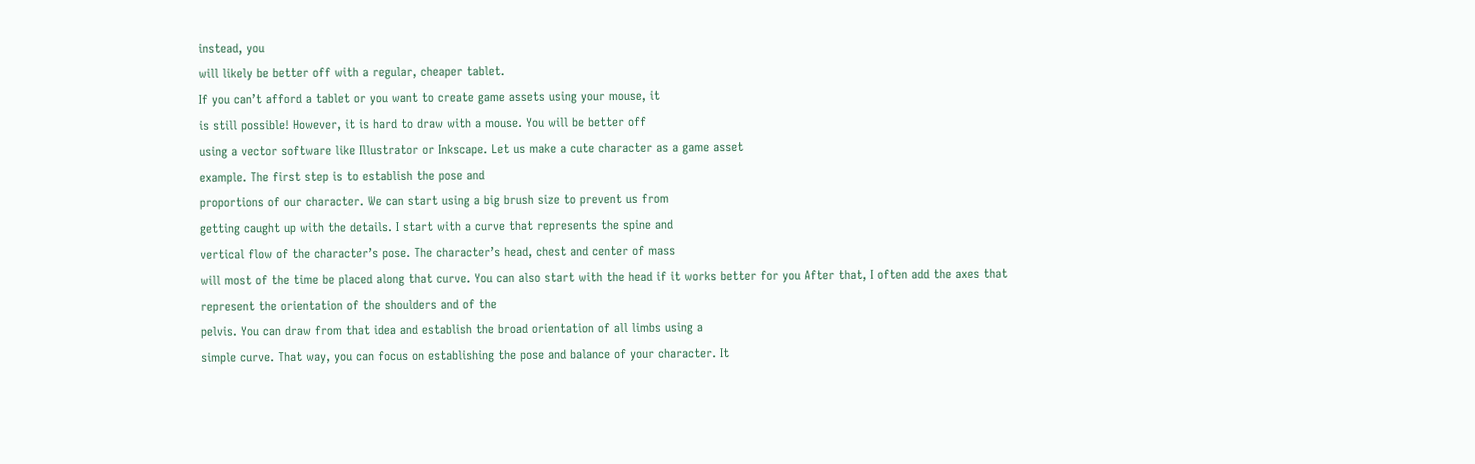instead, you
will likely be better off with a regular, cheaper tablet.
If you can’t afford a tablet or you want to create game assets using your mouse, it
is still possible! However, it is hard to draw with a mouse. You will be better off
using a vector software like Illustrator or Inkscape. Let us make a cute character as a game asset
example. The first step is to establish the pose and
proportions of our character. We can start using a big brush size to prevent us from
getting caught up with the details. I start with a curve that represents the spine and
vertical flow of the character’s pose. The character’s head, chest and center of mass
will most of the time be placed along that curve. You can also start with the head if it works better for you After that, I often add the axes that represent the orientation of the shoulders and of the
pelvis. You can draw from that idea and establish the broad orientation of all limbs using a
simple curve. That way, you can focus on establishing the pose and balance of your character. It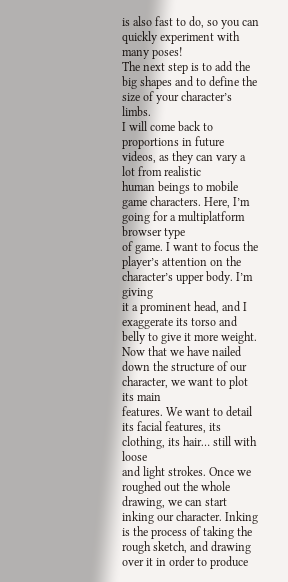is also fast to do, so you can quickly experiment with many poses!
The next step is to add the big shapes and to define the size of your character’s limbs.
I will come back to proportions in future videos, as they can vary a lot from realistic
human beings to mobile game characters. Here, I’m going for a multiplatform browser type
of game. I want to focus the player’s attention on the character’s upper body. I’m giving
it a prominent head, and I exaggerate its torso and belly to give it more weight.
Now that we have nailed down the structure of our character, we want to plot its main
features. We want to detail its facial features, its clothing, its hair… still with loose
and light strokes. Once we roughed out the whole drawing, we can start inking our character. Inking is the process of taking the rough sketch, and drawing over it in order to produce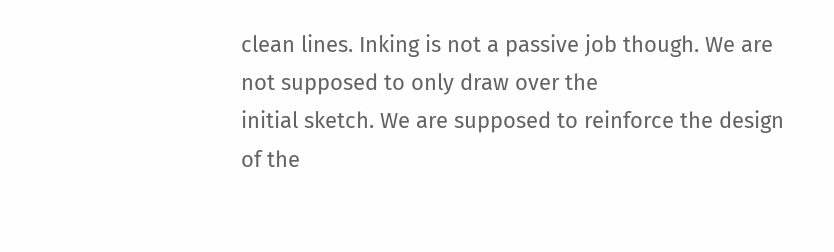clean lines. Inking is not a passive job though. We are not supposed to only draw over the
initial sketch. We are supposed to reinforce the design of the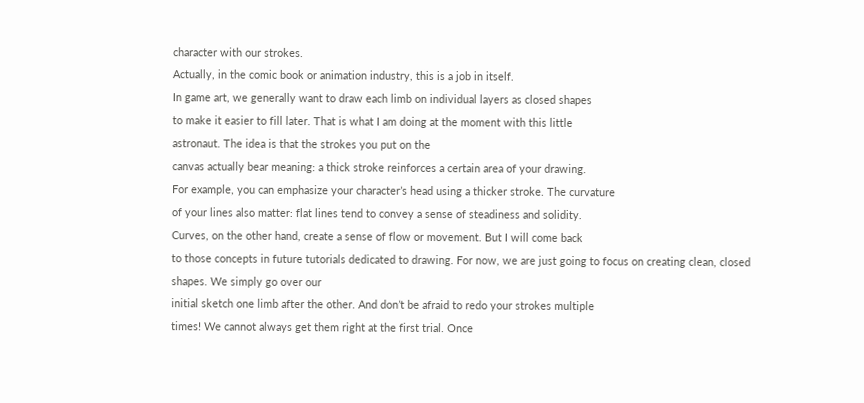character with our strokes.
Actually, in the comic book or animation industry, this is a job in itself.
In game art, we generally want to draw each limb on individual layers as closed shapes
to make it easier to fill later. That is what I am doing at the moment with this little
astronaut. The idea is that the strokes you put on the
canvas actually bear meaning: a thick stroke reinforces a certain area of your drawing.
For example, you can emphasize your character’s head using a thicker stroke. The curvature
of your lines also matter: flat lines tend to convey a sense of steadiness and solidity.
Curves, on the other hand, create a sense of flow or movement. But I will come back
to those concepts in future tutorials dedicated to drawing. For now, we are just going to focus on creating clean, closed shapes. We simply go over our
initial sketch one limb after the other. And don’t be afraid to redo your strokes multiple
times! We cannot always get them right at the first trial. Once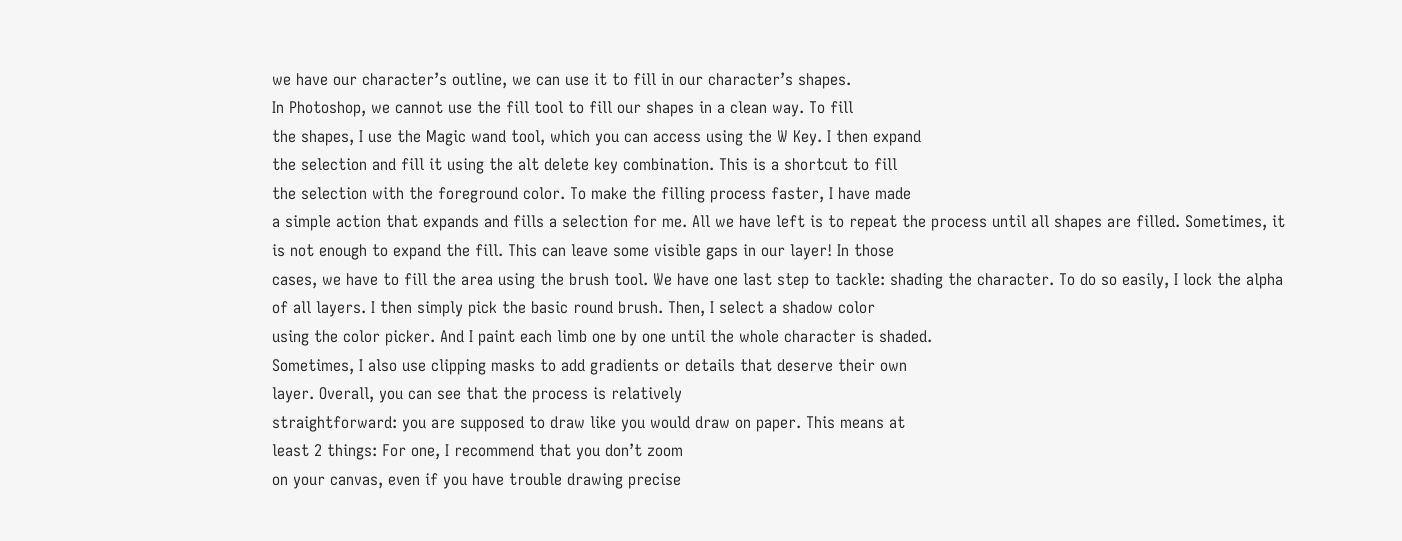we have our character’s outline, we can use it to fill in our character’s shapes.
In Photoshop, we cannot use the fill tool to fill our shapes in a clean way. To fill
the shapes, I use the Magic wand tool, which you can access using the W Key. I then expand
the selection and fill it using the alt delete key combination. This is a shortcut to fill
the selection with the foreground color. To make the filling process faster, I have made
a simple action that expands and fills a selection for me. All we have left is to repeat the process until all shapes are filled. Sometimes, it
is not enough to expand the fill. This can leave some visible gaps in our layer! In those
cases, we have to fill the area using the brush tool. We have one last step to tackle: shading the character. To do so easily, I lock the alpha
of all layers. I then simply pick the basic round brush. Then, I select a shadow color
using the color picker. And I paint each limb one by one until the whole character is shaded.
Sometimes, I also use clipping masks to add gradients or details that deserve their own
layer. Overall, you can see that the process is relatively
straightforward: you are supposed to draw like you would draw on paper. This means at
least 2 things: For one, I recommend that you don’t zoom
on your canvas, even if you have trouble drawing precise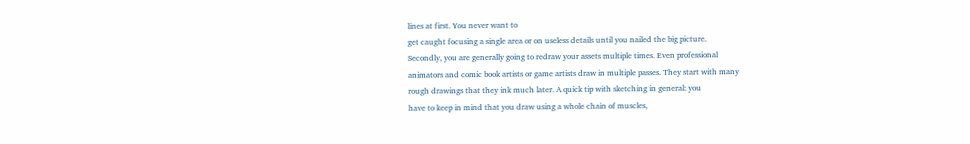lines at first. You never want to
get caught focusing a single area or on useless details until you nailed the big picture.
Secondly, you are generally going to redraw your assets multiple times. Even professional
animators and comic book artists or game artists draw in multiple passes. They start with many
rough drawings that they ink much later. A quick tip with sketching in general: you
have to keep in mind that you draw using a whole chain of muscles,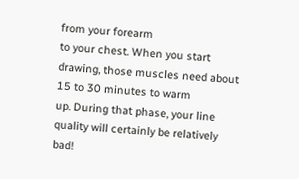from your forearm
to your chest. When you start drawing, those muscles need about 15 to 30 minutes to warm
up. During that phase, your line quality will certainly be relatively bad!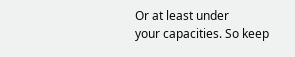Or at least under
your capacities. So keep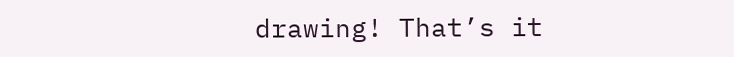drawing! That’s it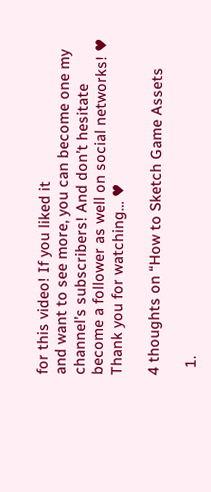for this video! If you liked it
and want to see more, you can become one my channel’s subscribers! And don’t hesitate
become a follower as well on social networks! ♥ Thank you for watching… ♥

4 thoughts on “How to Sketch Game Assets

  1.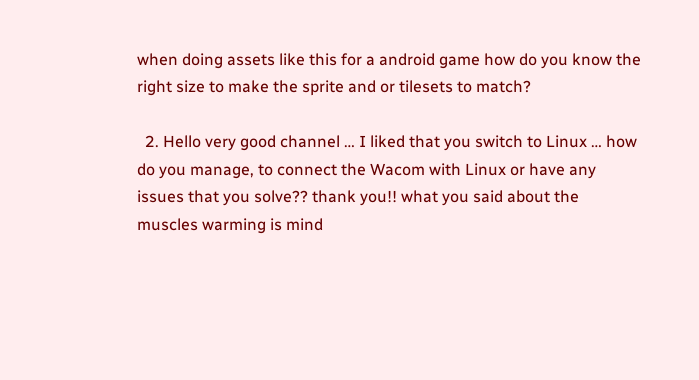when doing assets like this for a android game how do you know the right size to make the sprite and or tilesets to match?

  2. Hello very good channel … I liked that you switch to Linux … how do you manage, to connect the Wacom with Linux or have any issues that you solve?? thank you!! what you said about the muscles warming is mind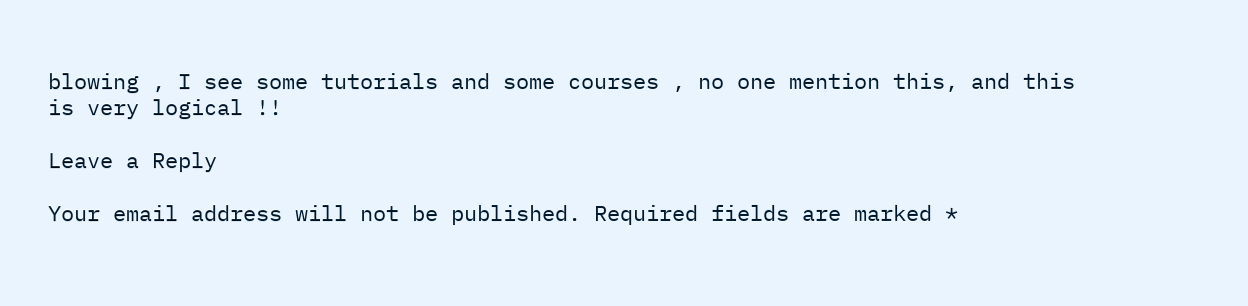blowing , I see some tutorials and some courses , no one mention this, and this is very logical !!

Leave a Reply

Your email address will not be published. Required fields are marked *